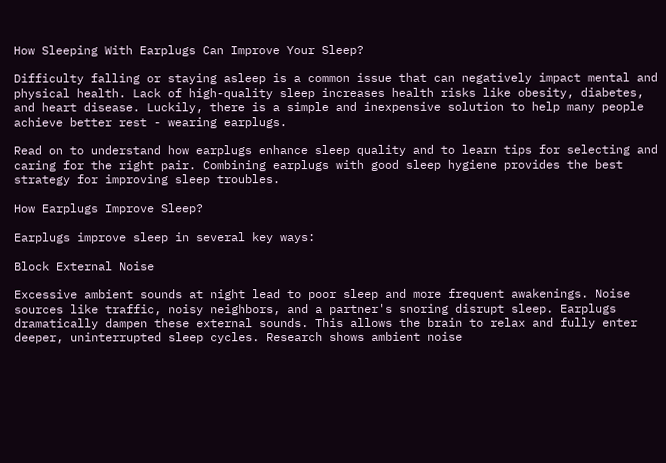How Sleeping With Earplugs Can Improve Your Sleep?

Difficulty falling or staying asleep is a common issue that can negatively impact mental and physical health. Lack of high-quality sleep increases health risks like obesity, diabetes, and heart disease. Luckily, there is a simple and inexpensive solution to help many people achieve better rest - wearing earplugs.

Read on to understand how earplugs enhance sleep quality and to learn tips for selecting and caring for the right pair. Combining earplugs with good sleep hygiene provides the best strategy for improving sleep troubles.

How Earplugs Improve Sleep?

Earplugs improve sleep in several key ways:

Block External Noise

Excessive ambient sounds at night lead to poor sleep and more frequent awakenings. Noise sources like traffic, noisy neighbors, and a partner's snoring disrupt sleep. Earplugs dramatically dampen these external sounds. This allows the brain to relax and fully enter deeper, uninterrupted sleep cycles. Research shows ambient noise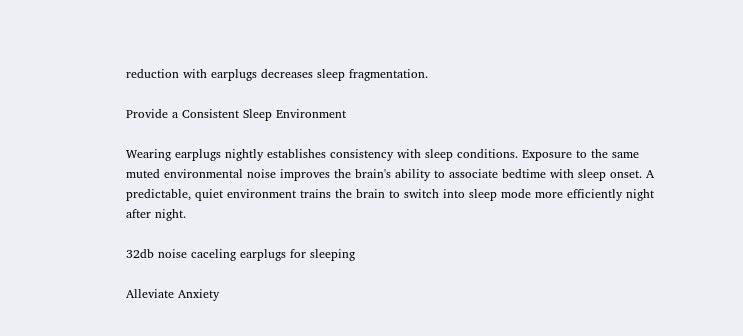reduction with earplugs decreases sleep fragmentation.

Provide a Consistent Sleep Environment

Wearing earplugs nightly establishes consistency with sleep conditions. Exposure to the same muted environmental noise improves the brain's ability to associate bedtime with sleep onset. A predictable, quiet environment trains the brain to switch into sleep mode more efficiently night after night.

32db noise caceling earplugs for sleeping

Alleviate Anxiety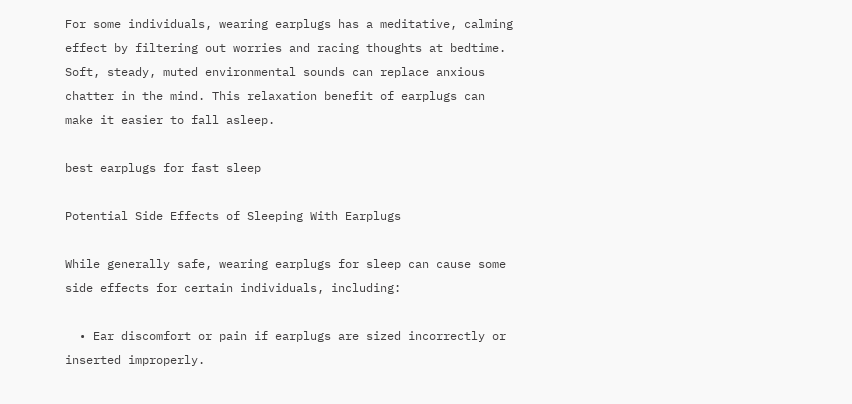For some individuals, wearing earplugs has a meditative, calming effect by filtering out worries and racing thoughts at bedtime. Soft, steady, muted environmental sounds can replace anxious chatter in the mind. This relaxation benefit of earplugs can make it easier to fall asleep.

best earplugs for fast sleep

Potential Side Effects of Sleeping With Earplugs

While generally safe, wearing earplugs for sleep can cause some side effects for certain individuals, including:

  • Ear discomfort or pain if earplugs are sized incorrectly or inserted improperly.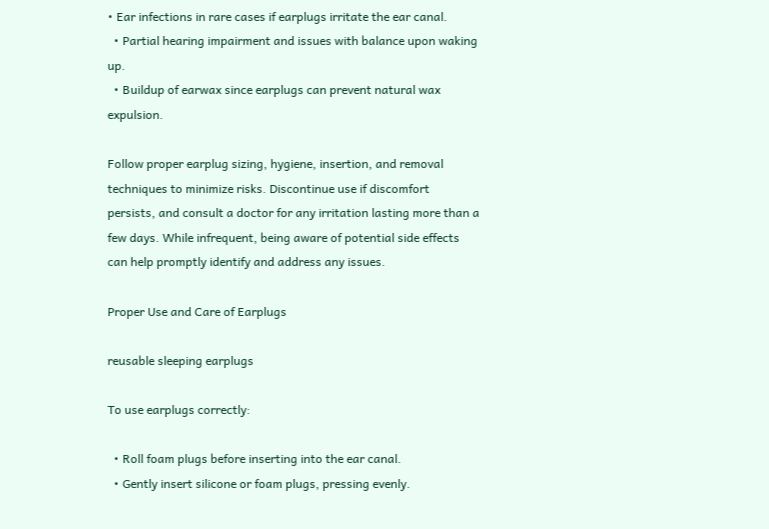• Ear infections in rare cases if earplugs irritate the ear canal.
  • Partial hearing impairment and issues with balance upon waking up.
  • Buildup of earwax since earplugs can prevent natural wax expulsion.

Follow proper earplug sizing, hygiene, insertion, and removal techniques to minimize risks. Discontinue use if discomfort persists, and consult a doctor for any irritation lasting more than a few days. While infrequent, being aware of potential side effects can help promptly identify and address any issues.

Proper Use and Care of Earplugs

reusable sleeping earplugs

To use earplugs correctly:

  • Roll foam plugs before inserting into the ear canal.
  • Gently insert silicone or foam plugs, pressing evenly.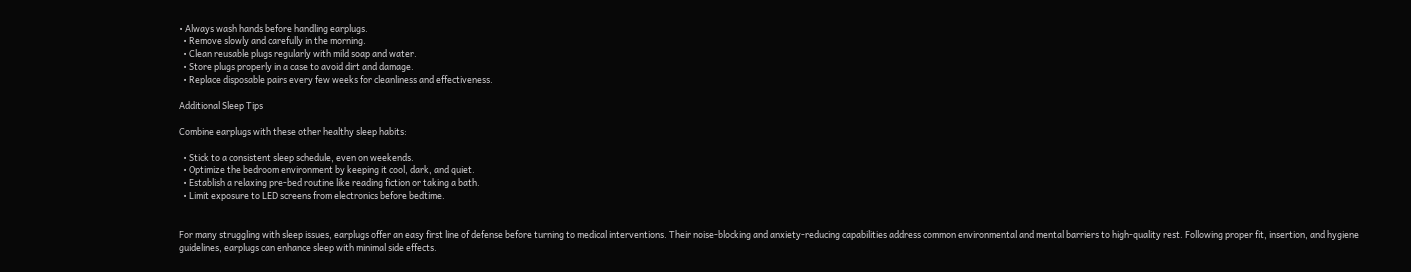• Always wash hands before handling earplugs.
  • Remove slowly and carefully in the morning.
  • Clean reusable plugs regularly with mild soap and water.
  • Store plugs properly in a case to avoid dirt and damage.
  • Replace disposable pairs every few weeks for cleanliness and effectiveness.

Additional Sleep Tips

Combine earplugs with these other healthy sleep habits:

  • Stick to a consistent sleep schedule, even on weekends.
  • Optimize the bedroom environment by keeping it cool, dark, and quiet.
  • Establish a relaxing pre-bed routine like reading fiction or taking a bath.
  • Limit exposure to LED screens from electronics before bedtime.


For many struggling with sleep issues, earplugs offer an easy first line of defense before turning to medical interventions. Their noise-blocking and anxiety-reducing capabilities address common environmental and mental barriers to high-quality rest. Following proper fit, insertion, and hygiene guidelines, earplugs can enhance sleep with minimal side effects.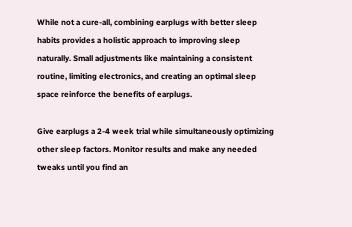While not a cure-all, combining earplugs with better sleep habits provides a holistic approach to improving sleep naturally. Small adjustments like maintaining a consistent routine, limiting electronics, and creating an optimal sleep space reinforce the benefits of earplugs.

Give earplugs a 2-4 week trial while simultaneously optimizing other sleep factors. Monitor results and make any needed tweaks until you find an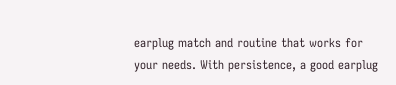earplug match and routine that works for your needs. With persistence, a good earplug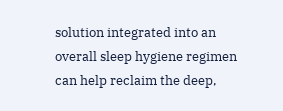solution integrated into an overall sleep hygiene regimen can help reclaim the deep,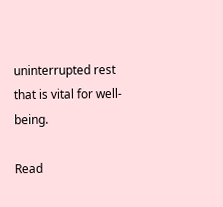uninterrupted rest that is vital for well-being.

Read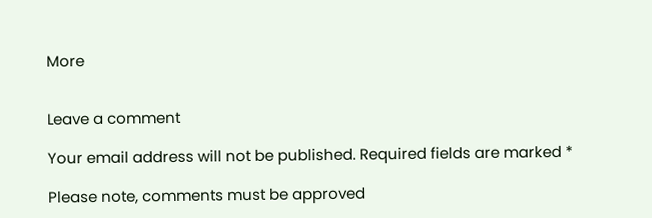More


Leave a comment

Your email address will not be published. Required fields are marked *

Please note, comments must be approved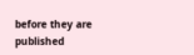before they are published